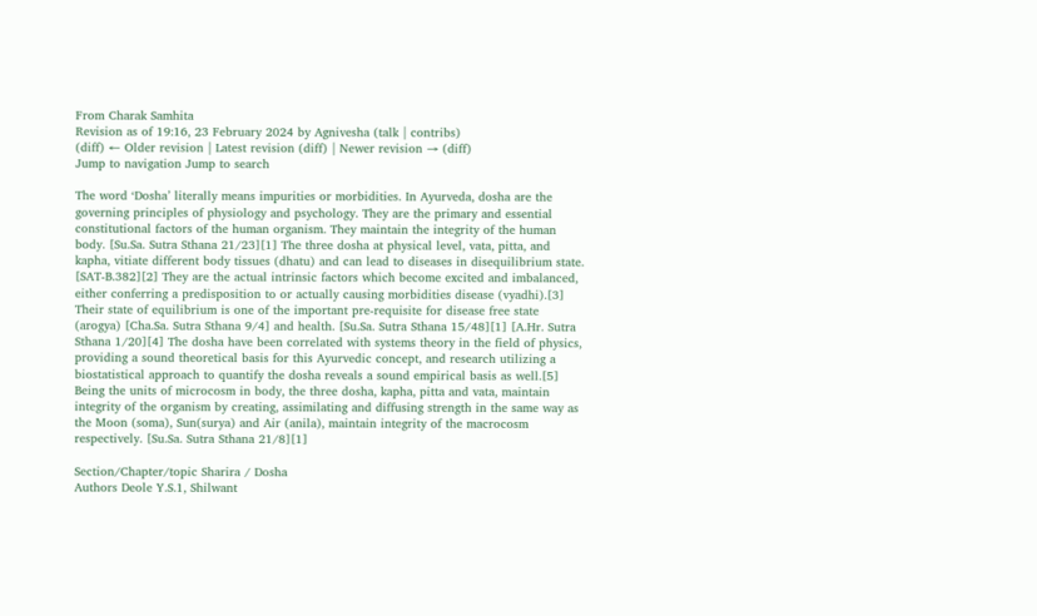From Charak Samhita
Revision as of 19:16, 23 February 2024 by Agnivesha (talk | contribs)
(diff) ← Older revision | Latest revision (diff) | Newer revision → (diff)
Jump to navigation Jump to search

The word ‘Dosha’ literally means impurities or morbidities. In Ayurveda, dosha are the governing principles of physiology and psychology. They are the primary and essential constitutional factors of the human organism. They maintain the integrity of the human body. [Su.Sa. Sutra Sthana 21/23][1] The three dosha at physical level, vata, pitta, and kapha, vitiate different body tissues (dhatu) and can lead to diseases in disequilibrium state. [SAT-B.382][2] They are the actual intrinsic factors which become excited and imbalanced, either conferring a predisposition to or actually causing morbidities disease (vyadhi).[3] Their state of equilibrium is one of the important pre-requisite for disease free state (arogya) [Cha.Sa. Sutra Sthana 9/4] and health. [Su.Sa. Sutra Sthana 15/48][1] [A.Hr. Sutra Sthana 1/20][4] The dosha have been correlated with systems theory in the field of physics, providing a sound theoretical basis for this Ayurvedic concept, and research utilizing a biostatistical approach to quantify the dosha reveals a sound empirical basis as well.[5] Being the units of microcosm in body, the three dosha, kapha, pitta and vata, maintain integrity of the organism by creating, assimilating and diffusing strength in the same way as the Moon (soma), Sun(surya) and Air (anila), maintain integrity of the macrocosm respectively. [Su.Sa. Sutra Sthana 21/8][1]

Section/Chapter/topic Sharira / Dosha
Authors Deole Y.S.1, Shilwant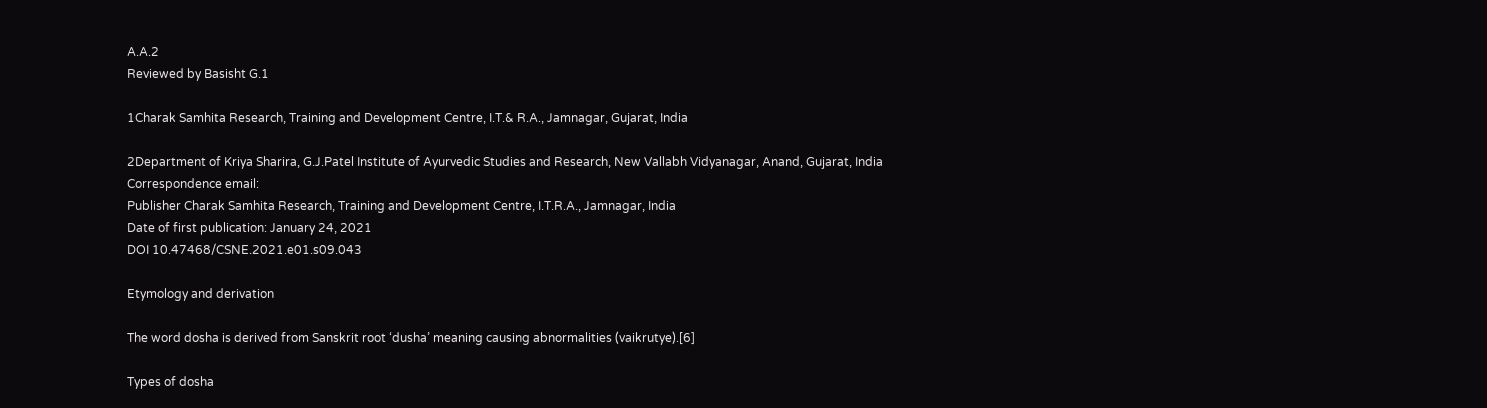A.A.2
Reviewed by Basisht G.1

1Charak Samhita Research, Training and Development Centre, I.T.& R.A., Jamnagar, Gujarat, India

2Department of Kriya Sharira, G.J.Patel Institute of Ayurvedic Studies and Research, New Vallabh Vidyanagar, Anand, Gujarat, India
Correspondence email:
Publisher Charak Samhita Research, Training and Development Centre, I.T.R.A., Jamnagar, India
Date of first publication: January 24, 2021
DOI 10.47468/CSNE.2021.e01.s09.043

Etymology and derivation

The word dosha is derived from Sanskrit root ‘dusha’ meaning causing abnormalities (vaikrutye).[6]

Types of dosha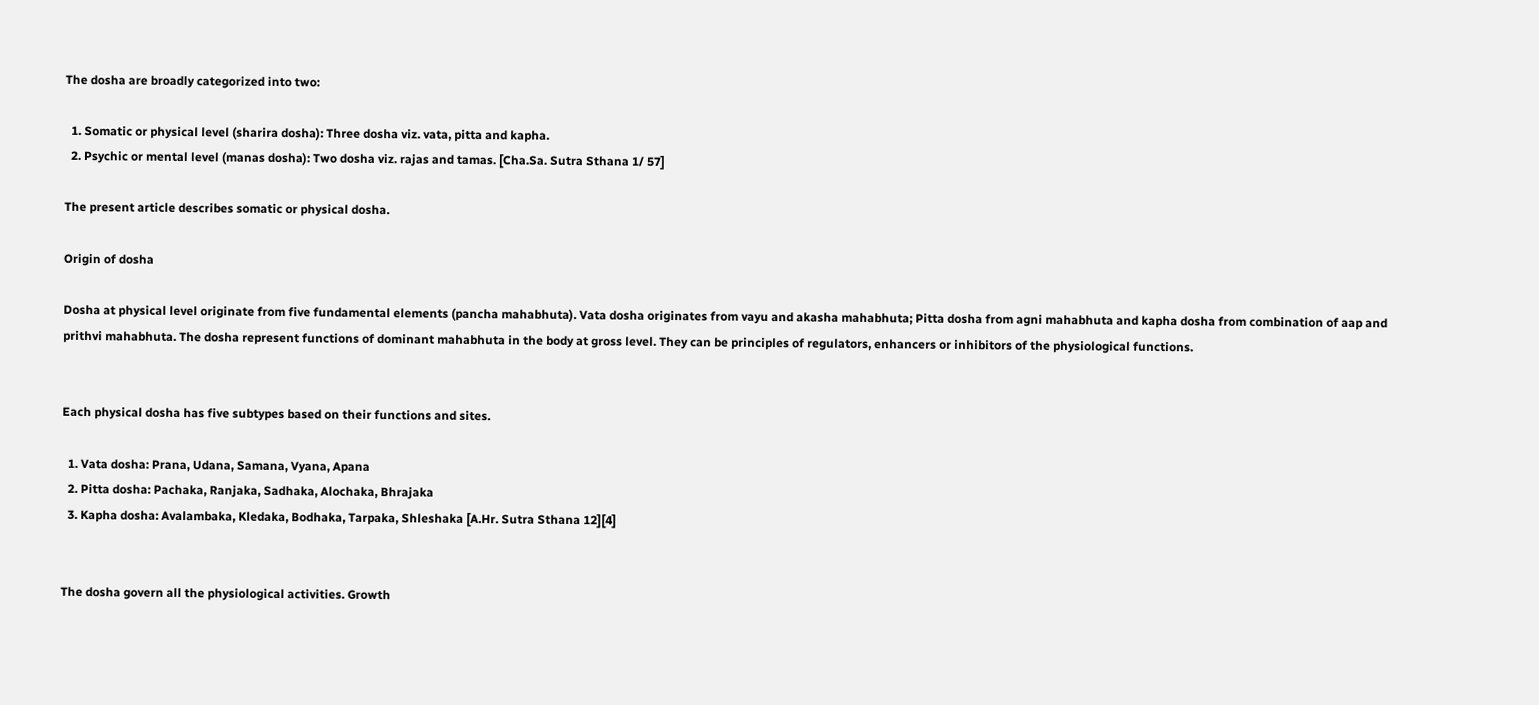The dosha are broadly categorized into two:

  1. Somatic or physical level (sharira dosha): Three dosha viz. vata, pitta and kapha.
  2. Psychic or mental level (manas dosha): Two dosha viz. rajas and tamas. [Cha.Sa. Sutra Sthana 1/ 57]

The present article describes somatic or physical dosha.

Origin of dosha

Dosha at physical level originate from five fundamental elements (pancha mahabhuta). Vata dosha originates from vayu and akasha mahabhuta; Pitta dosha from agni mahabhuta and kapha dosha from combination of aap and prithvi mahabhuta. The dosha represent functions of dominant mahabhuta in the body at gross level. They can be principles of regulators, enhancers or inhibitors of the physiological functions.


Each physical dosha has five subtypes based on their functions and sites.

  1. Vata dosha: Prana, Udana, Samana, Vyana, Apana
  2. Pitta dosha: Pachaka, Ranjaka, Sadhaka, Alochaka, Bhrajaka
  3. Kapha dosha: Avalambaka, Kledaka, Bodhaka, Tarpaka, Shleshaka [A.Hr. Sutra Sthana 12][4]


The dosha govern all the physiological activities. Growth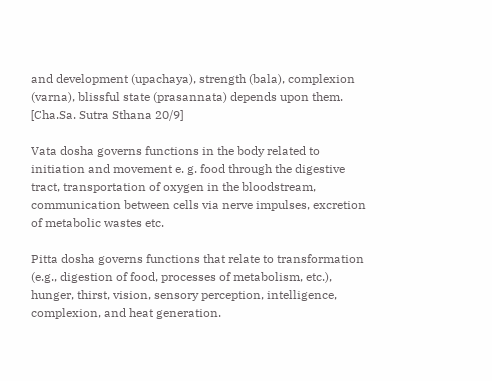and development (upachaya), strength (bala), complexion (varna), blissful state (prasannata) depends upon them. [Cha.Sa. Sutra Sthana 20/9]

Vata dosha governs functions in the body related to initiation and movement e. g. food through the digestive tract, transportation of oxygen in the bloodstream, communication between cells via nerve impulses, excretion of metabolic wastes etc.

Pitta dosha governs functions that relate to transformation (e.g., digestion of food, processes of metabolism, etc.), hunger, thirst, vision, sensory perception, intelligence, complexion, and heat generation.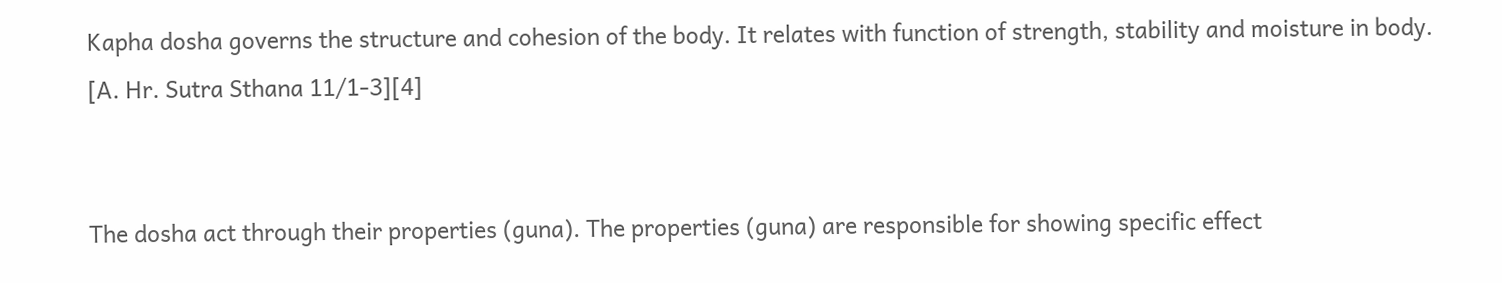Kapha dosha governs the structure and cohesion of the body. It relates with function of strength, stability and moisture in body. [A. Hr. Sutra Sthana 11/1-3][4]


The dosha act through their properties (guna). The properties (guna) are responsible for showing specific effect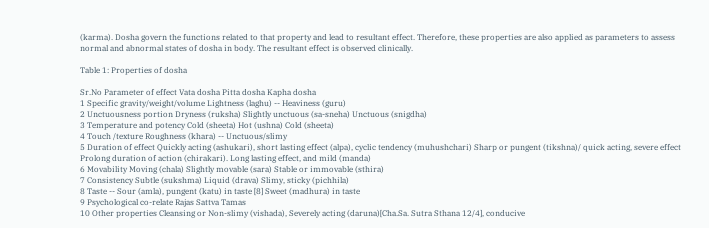(karma). Dosha govern the functions related to that property and lead to resultant effect. Therefore, these properties are also applied as parameters to assess normal and abnormal states of dosha in body. The resultant effect is observed clinically.

Table 1: Properties of dosha

Sr.No Parameter of effect Vata dosha Pitta dosha Kapha dosha
1 Specific gravity/weight/volume Lightness (laghu) -- Heaviness (guru)
2 Unctuousness portion Dryness (ruksha) Slightly unctuous (sa-sneha) Unctuous (snigdha)
3 Temperature and potency Cold (sheeta) Hot (ushna) Cold (sheeta)
4 Touch /texture Roughness (khara) -- Unctuous/slimy
5 Duration of effect Quickly acting (ashukari), short lasting effect (alpa), cyclic tendency (muhushchari) Sharp or pungent (tikshna)/ quick acting, severe effect Prolong duration of action (chirakari). Long lasting effect, and mild (manda)
6 Movability Moving (chala) Slightly movable (sara) Stable or immovable (sthira)
7 Consistency Subtle (sukshma) Liquid (drava) Slimy, sticky (pichhila)
8 Taste -- Sour (amla), pungent (katu) in taste [8] Sweet (madhura) in taste
9 Psychological co-relate Rajas Sattva Tamas
10 Other properties Cleansing or Non-slimy (vishada), Severely acting (daruna)[Cha.Sa. Sutra Sthana 12/4], conducive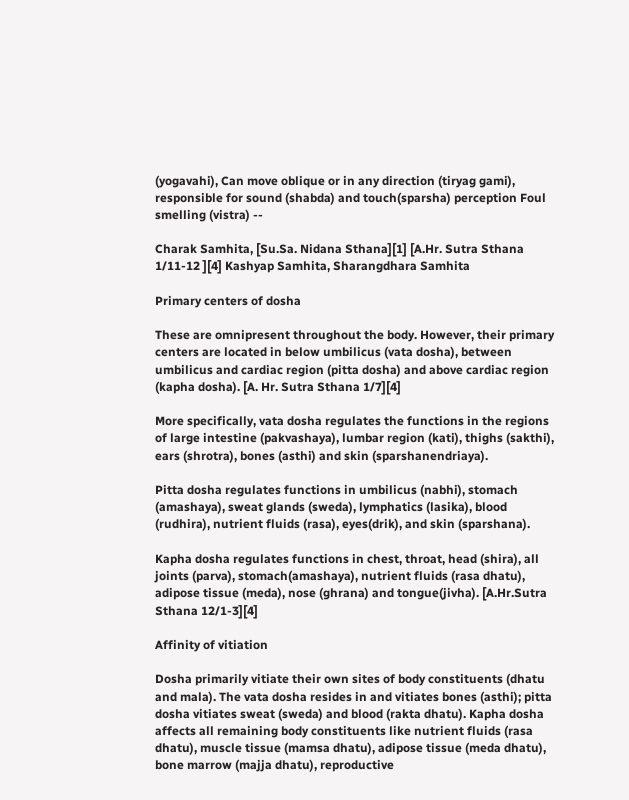(yogavahi), Can move oblique or in any direction (tiryag gami), responsible for sound (shabda) and touch(sparsha) perception Foul smelling (vistra) --

Charak Samhita, [Su.Sa. Nidana Sthana][1] [A.Hr. Sutra Sthana 1/11-12 ][4] Kashyap Samhita, Sharangdhara Samhita

Primary centers of dosha

These are omnipresent throughout the body. However, their primary centers are located in below umbilicus (vata dosha), between umbilicus and cardiac region (pitta dosha) and above cardiac region (kapha dosha). [A. Hr. Sutra Sthana 1/7][4]

More specifically, vata dosha regulates the functions in the regions of large intestine (pakvashaya), lumbar region (kati), thighs (sakthi), ears (shrotra), bones (asthi) and skin (sparshanendriaya).

Pitta dosha regulates functions in umbilicus (nabhi), stomach (amashaya), sweat glands (sweda), lymphatics (lasika), blood (rudhira), nutrient fluids (rasa), eyes(drik), and skin (sparshana).

Kapha dosha regulates functions in chest, throat, head (shira), all joints (parva), stomach(amashaya), nutrient fluids (rasa dhatu), adipose tissue (meda), nose (ghrana) and tongue(jivha). [A.Hr.Sutra Sthana 12/1-3][4]

Affinity of vitiation

Dosha primarily vitiate their own sites of body constituents (dhatu and mala). The vata dosha resides in and vitiates bones (asthi); pitta dosha vitiates sweat (sweda) and blood (rakta dhatu). Kapha dosha affects all remaining body constituents like nutrient fluids (rasa dhatu), muscle tissue (mamsa dhatu), adipose tissue (meda dhatu), bone marrow (majja dhatu), reproductive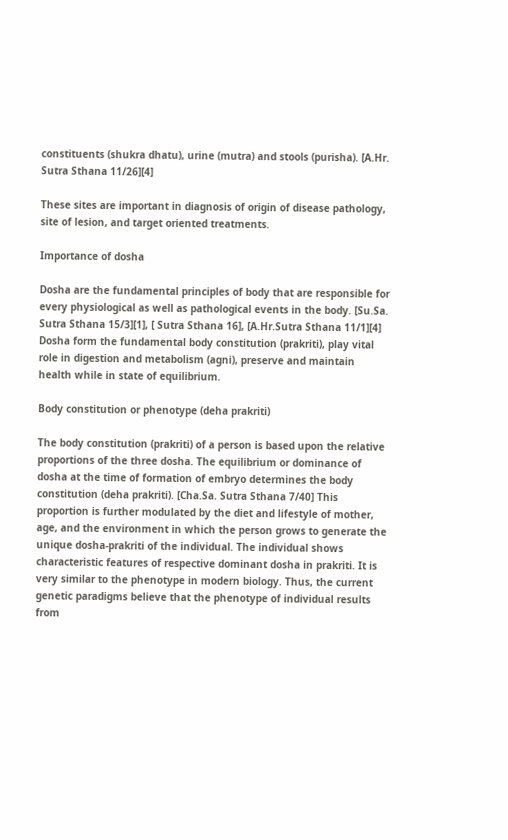constituents (shukra dhatu), urine (mutra) and stools (purisha). [A.Hr. Sutra Sthana 11/26][4]

These sites are important in diagnosis of origin of disease pathology, site of lesion, and target oriented treatments.

Importance of dosha

Dosha are the fundamental principles of body that are responsible for every physiological as well as pathological events in the body. [Su.Sa. Sutra Sthana 15/3][1], [ Sutra Sthana 16], [A.Hr.Sutra Sthana 11/1][4] Dosha form the fundamental body constitution (prakriti), play vital role in digestion and metabolism (agni), preserve and maintain health while in state of equilibrium.

Body constitution or phenotype (deha prakriti)

The body constitution (prakriti) of a person is based upon the relative proportions of the three dosha. The equilibrium or dominance of dosha at the time of formation of embryo determines the body constitution (deha prakriti). [Cha.Sa. Sutra Sthana 7/40] This proportion is further modulated by the diet and lifestyle of mother, age, and the environment in which the person grows to generate the unique dosha-prakriti of the individual. The individual shows characteristic features of respective dominant dosha in prakriti. It is very similar to the phenotype in modern biology. Thus, the current genetic paradigms believe that the phenotype of individual results from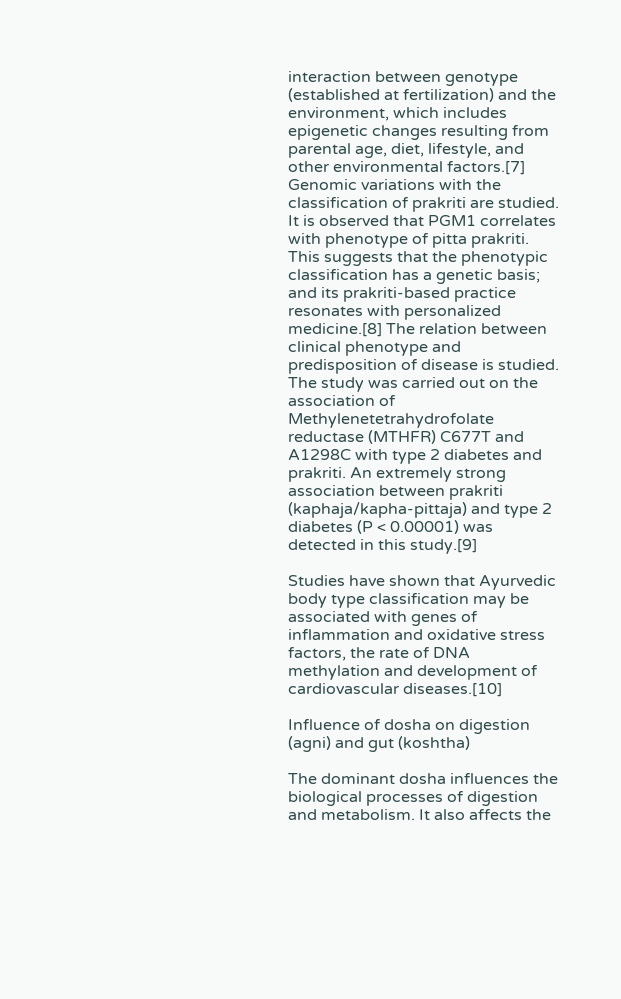interaction between genotype (established at fertilization) and the environment, which includes epigenetic changes resulting from parental age, diet, lifestyle, and other environmental factors.[7] Genomic variations with the classification of prakriti are studied. It is observed that PGM1 correlates with phenotype of pitta prakriti. This suggests that the phenotypic classification has a genetic basis; and its prakriti-based practice resonates with personalized medicine.[8] The relation between clinical phenotype and predisposition of disease is studied. The study was carried out on the association of Methylenetetrahydrofolate reductase (MTHFR) C677T and A1298C with type 2 diabetes and prakriti. An extremely strong association between prakriti (kaphaja/kapha-pittaja) and type 2 diabetes (P < 0.00001) was detected in this study.[9]

Studies have shown that Ayurvedic body type classification may be associated with genes of inflammation and oxidative stress factors, the rate of DNA methylation and development of cardiovascular diseases.[10]

Influence of dosha on digestion (agni) and gut (koshtha)

The dominant dosha influences the biological processes of digestion and metabolism. It also affects the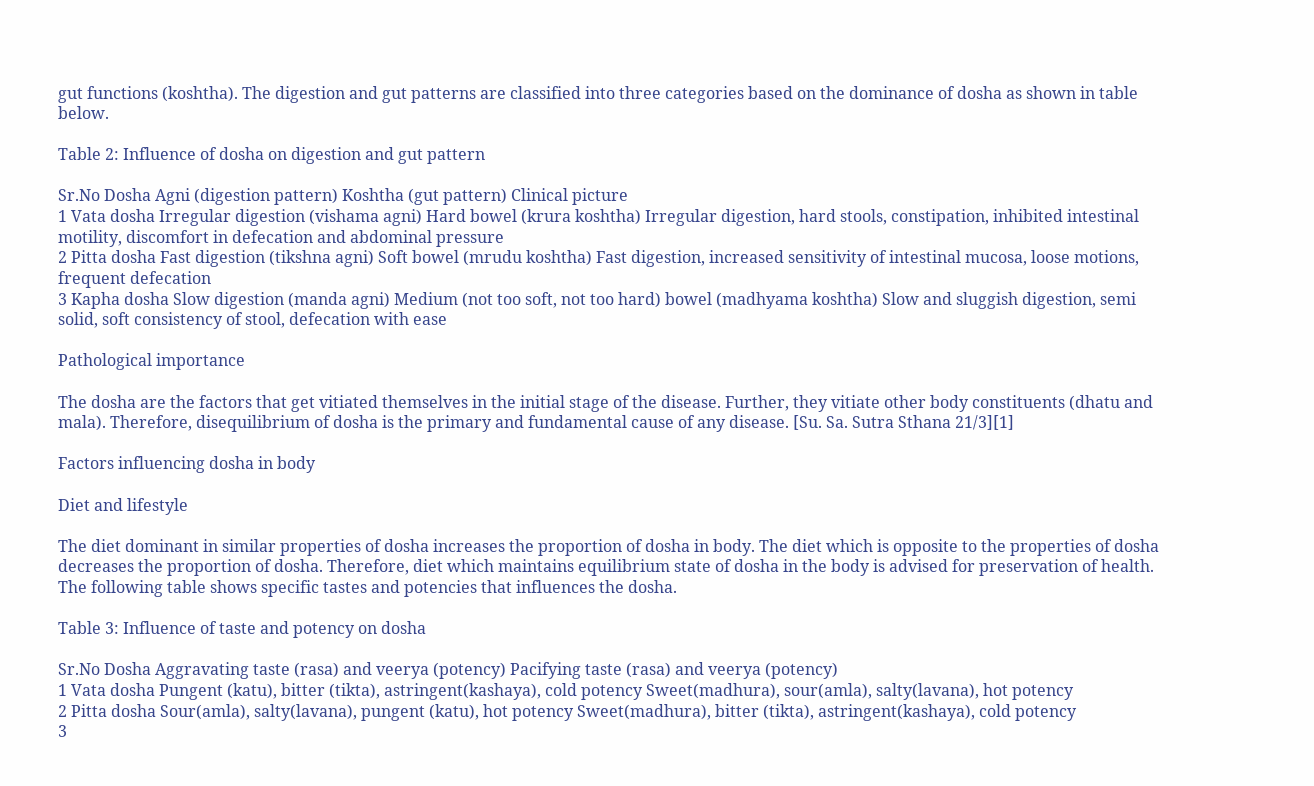gut functions (koshtha). The digestion and gut patterns are classified into three categories based on the dominance of dosha as shown in table below.

Table 2: Influence of dosha on digestion and gut pattern

Sr.No Dosha Agni (digestion pattern) Koshtha (gut pattern) Clinical picture
1 Vata dosha Irregular digestion (vishama agni) Hard bowel (krura koshtha) Irregular digestion, hard stools, constipation, inhibited intestinal motility, discomfort in defecation and abdominal pressure
2 Pitta dosha Fast digestion (tikshna agni) Soft bowel (mrudu koshtha) Fast digestion, increased sensitivity of intestinal mucosa, loose motions, frequent defecation
3 Kapha dosha Slow digestion (manda agni) Medium (not too soft, not too hard) bowel (madhyama koshtha) Slow and sluggish digestion, semi solid, soft consistency of stool, defecation with ease

Pathological importance

The dosha are the factors that get vitiated themselves in the initial stage of the disease. Further, they vitiate other body constituents (dhatu and mala). Therefore, disequilibrium of dosha is the primary and fundamental cause of any disease. [Su. Sa. Sutra Sthana 21/3][1]

Factors influencing dosha in body

Diet and lifestyle

The diet dominant in similar properties of dosha increases the proportion of dosha in body. The diet which is opposite to the properties of dosha decreases the proportion of dosha. Therefore, diet which maintains equilibrium state of dosha in the body is advised for preservation of health. The following table shows specific tastes and potencies that influences the dosha.

Table 3: Influence of taste and potency on dosha

Sr.No Dosha Aggravating taste (rasa) and veerya (potency) Pacifying taste (rasa) and veerya (potency)
1 Vata dosha Pungent (katu), bitter (tikta), astringent(kashaya), cold potency Sweet(madhura), sour(amla), salty(lavana), hot potency
2 Pitta dosha Sour(amla), salty(lavana), pungent (katu), hot potency Sweet(madhura), bitter (tikta), astringent(kashaya), cold potency
3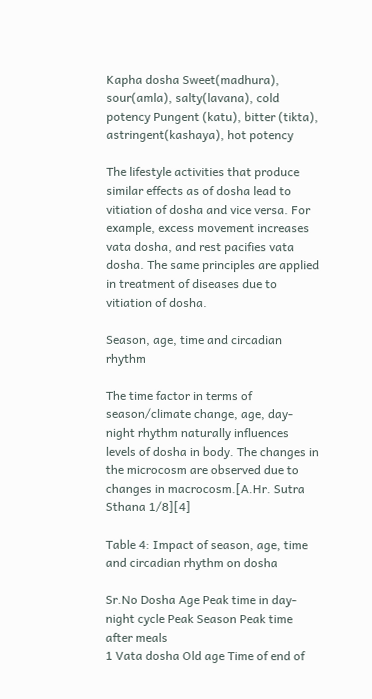Kapha dosha Sweet(madhura), sour(amla), salty(lavana), cold potency Pungent (katu), bitter (tikta), astringent(kashaya), hot potency

The lifestyle activities that produce similar effects as of dosha lead to vitiation of dosha and vice versa. For example, excess movement increases vata dosha, and rest pacifies vata dosha. The same principles are applied in treatment of diseases due to vitiation of dosha.

Season, age, time and circadian rhythm

The time factor in terms of season/climate change, age, day-night rhythm naturally influences levels of dosha in body. The changes in the microcosm are observed due to changes in macrocosm.[A.Hr. Sutra Sthana 1/8][4]

Table 4: Impact of season, age, time and circadian rhythm on dosha

Sr.No Dosha Age Peak time in day-night cycle Peak Season Peak time after meals
1 Vata dosha Old age Time of end of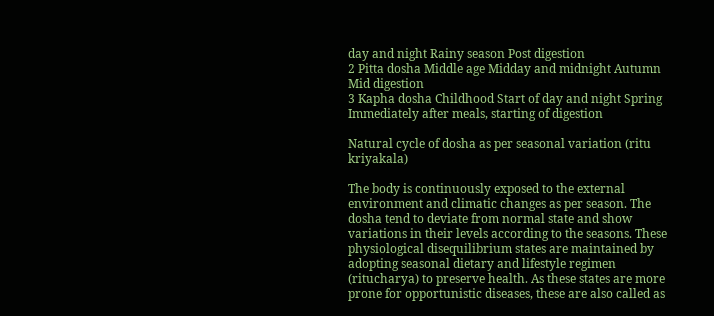day and night Rainy season Post digestion
2 Pitta dosha Middle age Midday and midnight Autumn Mid digestion
3 Kapha dosha Childhood Start of day and night Spring Immediately after meals, starting of digestion

Natural cycle of dosha as per seasonal variation (ritu kriyakala)

The body is continuously exposed to the external environment and climatic changes as per season. The dosha tend to deviate from normal state and show variations in their levels according to the seasons. These physiological disequilibrium states are maintained by adopting seasonal dietary and lifestyle regimen (ritucharya) to preserve health. As these states are more prone for opportunistic diseases, these are also called as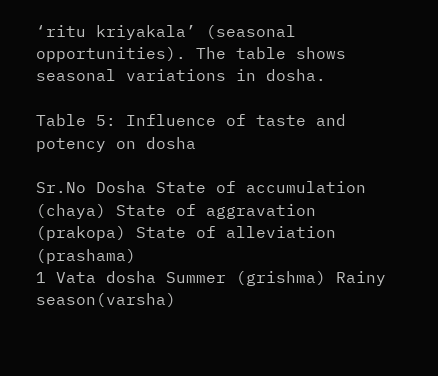‘ritu kriyakala’ (seasonal opportunities). The table shows seasonal variations in dosha.

Table 5: Influence of taste and potency on dosha

Sr.No Dosha State of accumulation (chaya) State of aggravation (prakopa) State of alleviation (prashama)
1 Vata dosha Summer (grishma) Rainy season(varsha)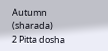Autumn (sharada)
2 Pitta dosha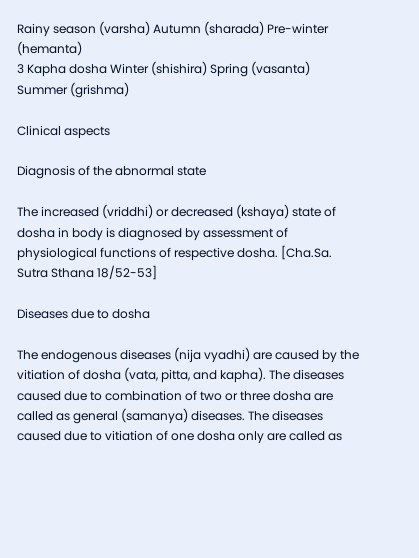Rainy season (varsha) Autumn (sharada) Pre-winter (hemanta)
3 Kapha dosha Winter (shishira) Spring (vasanta) Summer (grishma)

Clinical aspects

Diagnosis of the abnormal state

The increased (vriddhi) or decreased (kshaya) state of dosha in body is diagnosed by assessment of physiological functions of respective dosha. [Cha.Sa. Sutra Sthana 18/52-53]

Diseases due to dosha

The endogenous diseases (nija vyadhi) are caused by the vitiation of dosha (vata, pitta, and kapha). The diseases caused due to combination of two or three dosha are called as general (samanya) diseases. The diseases caused due to vitiation of one dosha only are called as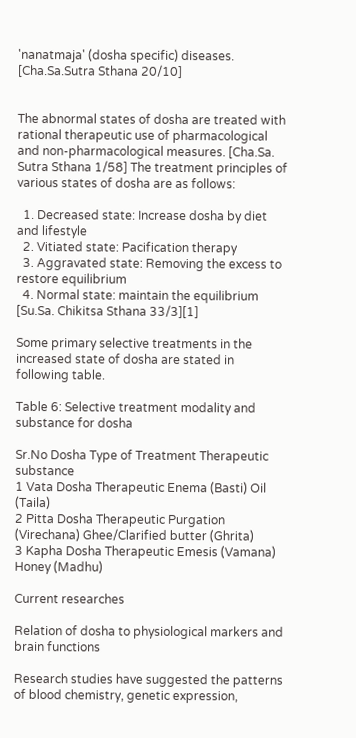'nanatmaja' (dosha specific) diseases. [Cha.Sa.Sutra Sthana 20/10]


The abnormal states of dosha are treated with rational therapeutic use of pharmacological and non-pharmacological measures. [Cha.Sa. Sutra Sthana 1/58] The treatment principles of various states of dosha are as follows:

  1. Decreased state: Increase dosha by diet and lifestyle
  2. Vitiated state: Pacification therapy
  3. Aggravated state: Removing the excess to restore equilibrium
  4. Normal state: maintain the equilibrium [Su.Sa. Chikitsa Sthana 33/3][1]

Some primary selective treatments in the increased state of dosha are stated in following table.

Table 6: Selective treatment modality and substance for dosha

Sr.No Dosha Type of Treatment Therapeutic substance
1 Vata Dosha Therapeutic Enema (Basti) Oil (Taila)
2 Pitta Dosha Therapeutic Purgation (Virechana) Ghee/Clarified butter (Ghrita)
3 Kapha Dosha Therapeutic Emesis (Vamana) Honey (Madhu)

Current researches

Relation of dosha to physiological markers and brain functions

Research studies have suggested the patterns of blood chemistry, genetic expression,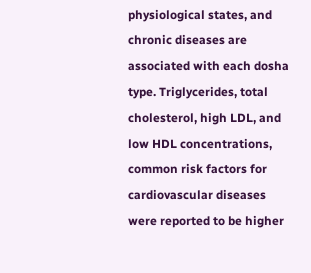physiological states, and chronic diseases are associated with each dosha type. Triglycerides, total cholesterol, high LDL, and low HDL concentrations, common risk factors for cardiovascular diseases were reported to be higher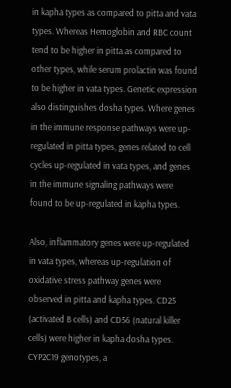in kapha types as compared to pitta and vata types. Whereas Hemoglobin and RBC count tend to be higher in pitta as compared to other types, while serum prolactin was found to be higher in vata types. Genetic expression also distinguishes dosha types. Where genes in the immune response pathways were up-regulated in pitta types, genes related to cell cycles up-regulated in vata types, and genes in the immune signaling pathways were found to be up-regulated in kapha types.

Also, inflammatory genes were up-regulated in vata types, whereas up-regulation of oxidative stress pathway genes were observed in pitta and kapha types. CD25 (activated B cells) and CD56 (natural killer cells) were higher in kapha dosha types. CYP2C19 genotypes, a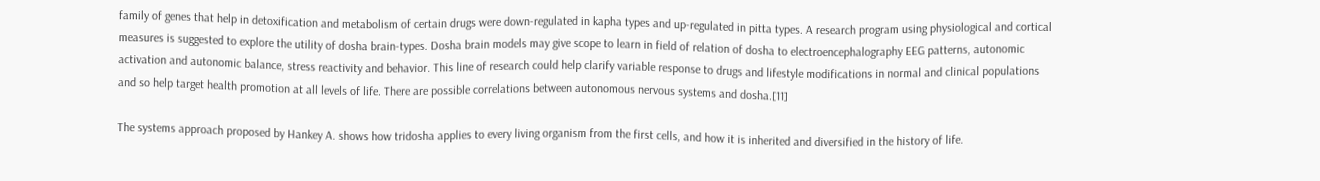family of genes that help in detoxification and metabolism of certain drugs were down-regulated in kapha types and up-regulated in pitta types. A research program using physiological and cortical measures is suggested to explore the utility of dosha brain-types. Dosha brain models may give scope to learn in field of relation of dosha to electroencephalography EEG patterns, autonomic activation and autonomic balance, stress reactivity and behavior. This line of research could help clarify variable response to drugs and lifestyle modifications in normal and clinical populations and so help target health promotion at all levels of life. There are possible correlations between autonomous nervous systems and dosha.[11]

The systems approach proposed by Hankey A. shows how tridosha applies to every living organism from the first cells, and how it is inherited and diversified in the history of life.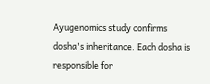Ayugenomics study confirms dosha's inheritance. Each dosha is responsible for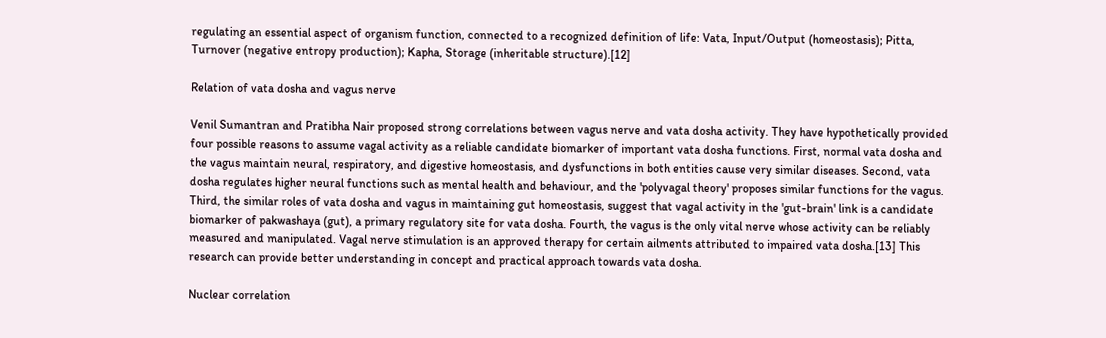regulating an essential aspect of organism function, connected to a recognized definition of life: Vata, Input/Output (homeostasis); Pitta, Turnover (negative entropy production); Kapha, Storage (inheritable structure).[12]

Relation of vata dosha and vagus nerve

Venil Sumantran and Pratibha Nair proposed strong correlations between vagus nerve and vata dosha activity. They have hypothetically provided four possible reasons to assume vagal activity as a reliable candidate biomarker of important vata dosha functions. First, normal vata dosha and the vagus maintain neural, respiratory, and digestive homeostasis, and dysfunctions in both entities cause very similar diseases. Second, vata dosha regulates higher neural functions such as mental health and behaviour, and the 'polyvagal theory' proposes similar functions for the vagus. Third, the similar roles of vata dosha and vagus in maintaining gut homeostasis, suggest that vagal activity in the 'gut-brain' link is a candidate biomarker of pakwashaya (gut), a primary regulatory site for vata dosha. Fourth, the vagus is the only vital nerve whose activity can be reliably measured and manipulated. Vagal nerve stimulation is an approved therapy for certain ailments attributed to impaired vata dosha.[13] This research can provide better understanding in concept and practical approach towards vata dosha.

Nuclear correlation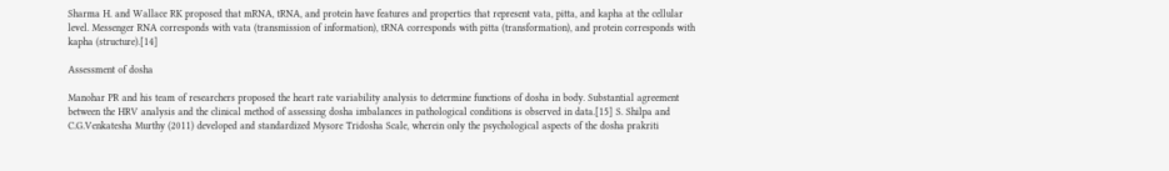Sharma H. and Wallace RK proposed that mRNA, tRNA, and protein have features and properties that represent vata, pitta, and kapha at the cellular level. Messenger RNA corresponds with vata (transmission of information), tRNA corresponds with pitta (transformation), and protein corresponds with kapha (structure).[14]

Assessment of dosha

Manohar PR and his team of researchers proposed the heart rate variability analysis to determine functions of dosha in body. Substantial agreement between the HRV analysis and the clinical method of assessing dosha imbalances in pathological conditions is observed in data.[15] S. Shilpa and C.G.Venkatesha Murthy (2011) developed and standardized Mysore Tridosha Scale, wherein only the psychological aspects of the dosha prakriti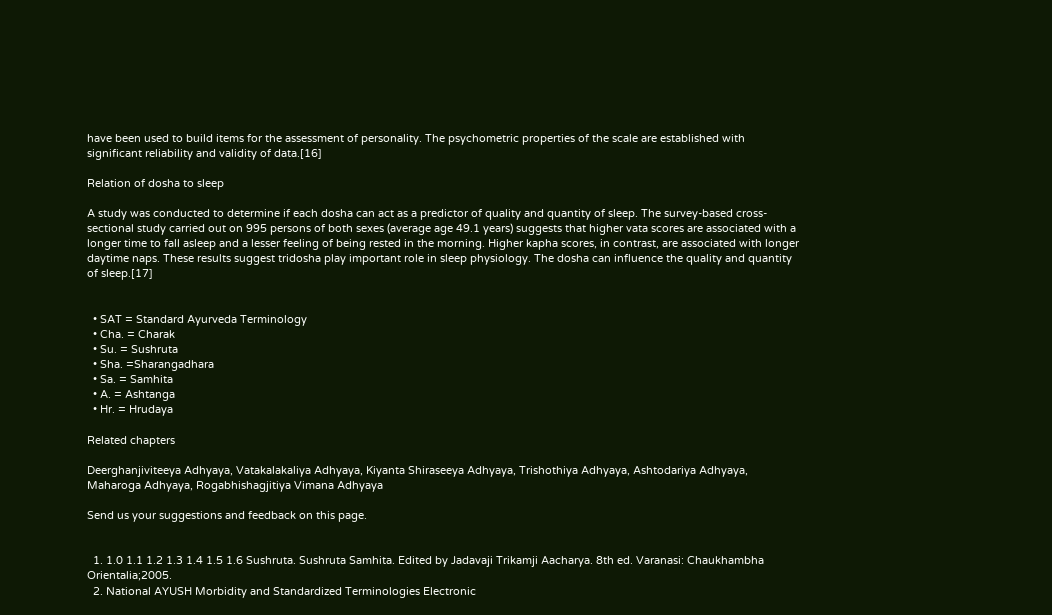have been used to build items for the assessment of personality. The psychometric properties of the scale are established with significant reliability and validity of data.[16]

Relation of dosha to sleep

A study was conducted to determine if each dosha can act as a predictor of quality and quantity of sleep. The survey-based cross-sectional study carried out on 995 persons of both sexes (average age 49.1 years) suggests that higher vata scores are associated with a longer time to fall asleep and a lesser feeling of being rested in the morning. Higher kapha scores, in contrast, are associated with longer daytime naps. These results suggest tridosha play important role in sleep physiology. The dosha can influence the quality and quantity of sleep.[17]


  • SAT = Standard Ayurveda Terminology
  • Cha. = Charak
  • Su. = Sushruta
  • Sha. =Sharangadhara
  • Sa. = Samhita
  • A. = Ashtanga
  • Hr. = Hrudaya

Related chapters

Deerghanjiviteeya Adhyaya, Vatakalakaliya Adhyaya, Kiyanta Shiraseeya Adhyaya, Trishothiya Adhyaya, Ashtodariya Adhyaya, Maharoga Adhyaya, Rogabhishagjitiya Vimana Adhyaya

Send us your suggestions and feedback on this page.


  1. 1.0 1.1 1.2 1.3 1.4 1.5 1.6 Sushruta. Sushruta Samhita. Edited by Jadavaji Trikamji Aacharya. 8th ed. Varanasi: Chaukhambha Orientalia;2005.
  2. National AYUSH Morbidity and Standardized Terminologies Electronic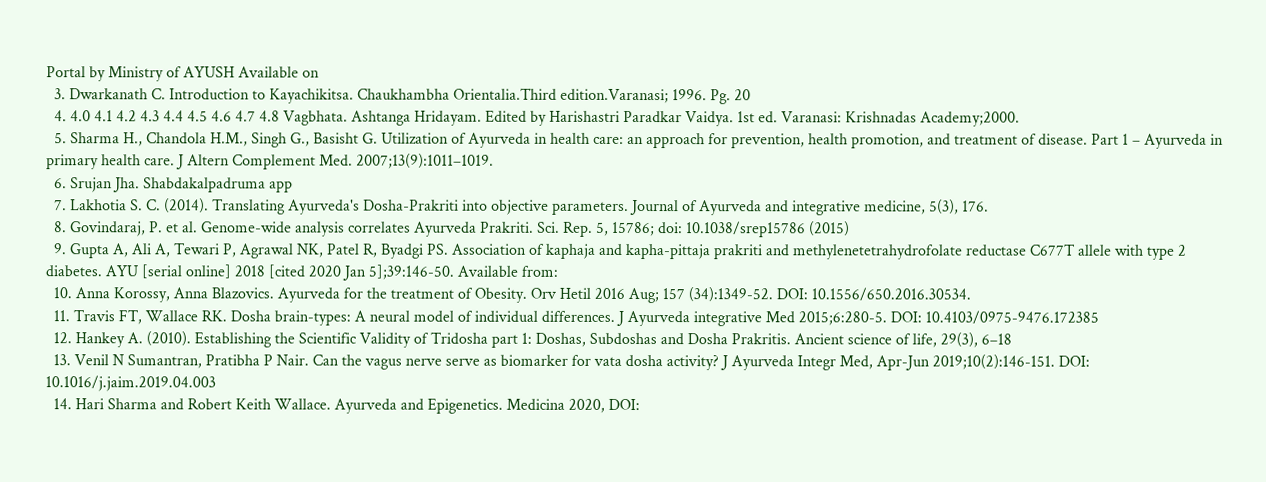Portal by Ministry of AYUSH Available on
  3. Dwarkanath C. Introduction to Kayachikitsa. Chaukhambha Orientalia.Third edition.Varanasi; 1996. Pg. 20
  4. 4.0 4.1 4.2 4.3 4.4 4.5 4.6 4.7 4.8 Vagbhata. Ashtanga Hridayam. Edited by Harishastri Paradkar Vaidya. 1st ed. Varanasi: Krishnadas Academy;2000.
  5. Sharma H., Chandola H.M., Singh G., Basisht G. Utilization of Ayurveda in health care: an approach for prevention, health promotion, and treatment of disease. Part 1 – Ayurveda in primary health care. J Altern Complement Med. 2007;13(9):1011–1019.
  6. Srujan Jha. Shabdakalpadruma app
  7. Lakhotia S. C. (2014). Translating Ayurveda's Dosha-Prakriti into objective parameters. Journal of Ayurveda and integrative medicine, 5(3), 176.
  8. Govindaraj, P. et al. Genome-wide analysis correlates Ayurveda Prakriti. Sci. Rep. 5, 15786; doi: 10.1038/srep15786 (2015)
  9. Gupta A, Ali A, Tewari P, Agrawal NK, Patel R, Byadgi PS. Association of kaphaja and kapha-pittaja prakriti and methylenetetrahydrofolate reductase C677T allele with type 2 diabetes. AYU [serial online] 2018 [cited 2020 Jan 5];39:146-50. Available from:
  10. Anna Korossy, Anna Blazovics. Ayurveda for the treatment of Obesity. Orv Hetil 2016 Aug; 157 (34):1349-52. DOI: 10.1556/650.2016.30534.
  11. Travis FT, Wallace RK. Dosha brain-types: A neural model of individual differences. J Ayurveda integrative Med 2015;6:280-5. DOI: 10.4103/0975-9476.172385
  12. Hankey A. (2010). Establishing the Scientific Validity of Tridosha part 1: Doshas, Subdoshas and Dosha Prakritis. Ancient science of life, 29(3), 6–18
  13. Venil N Sumantran, Pratibha P Nair. Can the vagus nerve serve as biomarker for vata dosha activity? J Ayurveda Integr Med, Apr-Jun 2019;10(2):146-151. DOI: 10.1016/j.jaim.2019.04.003
  14. Hari Sharma and Robert Keith Wallace. Ayurveda and Epigenetics. Medicina 2020, DOI: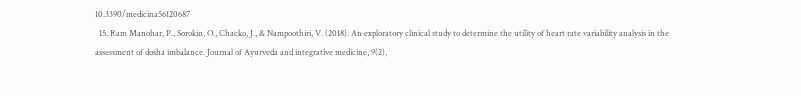10.3390/medicina56120687
  15. Ram Manohar, P., Sorokin, O., Chacko, J., & Nampoothiri, V. (2018). An exploratory clinical study to determine the utility of heart rate variability analysis in the assessment of dosha imbalance. Journal of Ayurveda and integrative medicine, 9(2),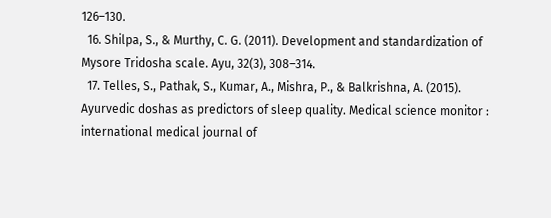126–130.
  16. Shilpa, S., & Murthy, C. G. (2011). Development and standardization of Mysore Tridosha scale. Ayu, 32(3), 308–314.
  17. Telles, S., Pathak, S., Kumar, A., Mishra, P., & Balkrishna, A. (2015). Ayurvedic doshas as predictors of sleep quality. Medical science monitor : international medical journal of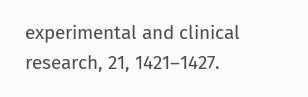experimental and clinical research, 21, 1421–1427.